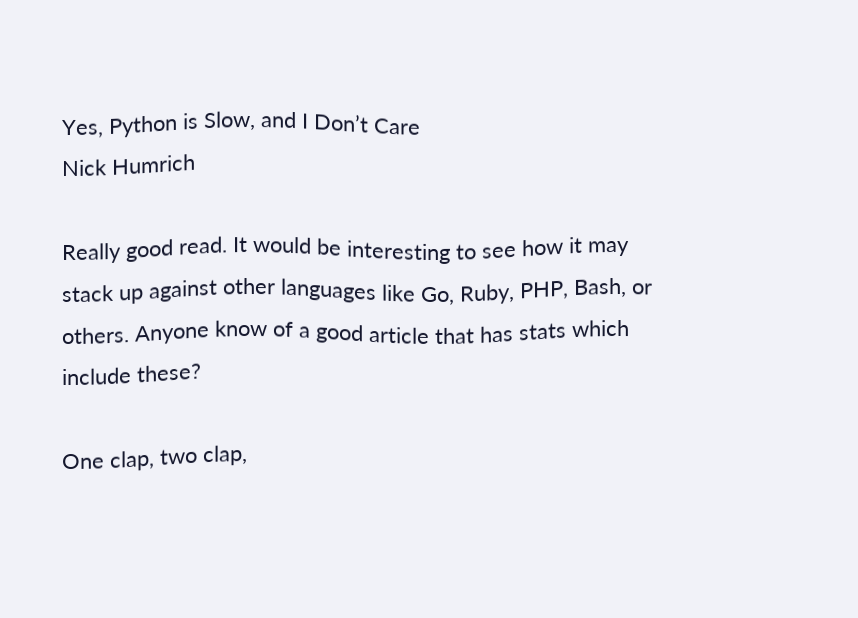Yes, Python is Slow, and I Don’t Care
Nick Humrich

Really good read. It would be interesting to see how it may stack up against other languages like Go, Ruby, PHP, Bash, or others. Anyone know of a good article that has stats which include these?

One clap, two clap,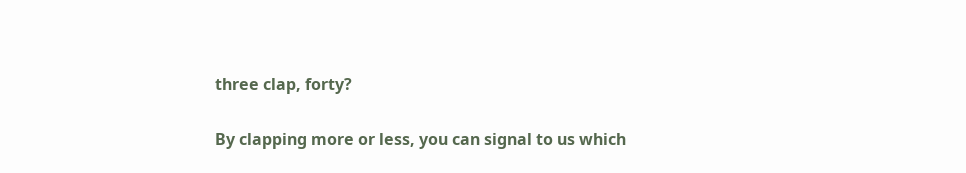three clap, forty?

By clapping more or less, you can signal to us which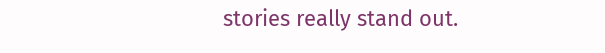stories really stand out.